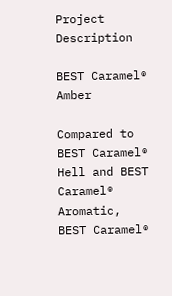Project Description

BEST Caramel® Amber

Compared to BEST Caramel® Hell and BEST Caramel® Aromatic, BEST Caramel®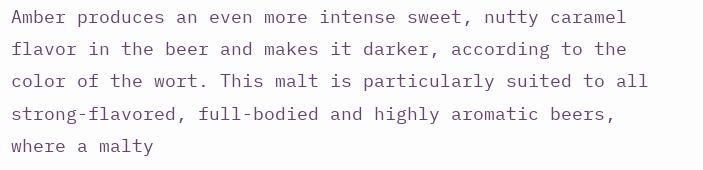Amber produces an even more intense sweet, nutty caramel flavor in the beer and makes it darker, according to the color of the wort. This malt is particularly suited to all strong-flavored, full-bodied and highly aromatic beers, where a malty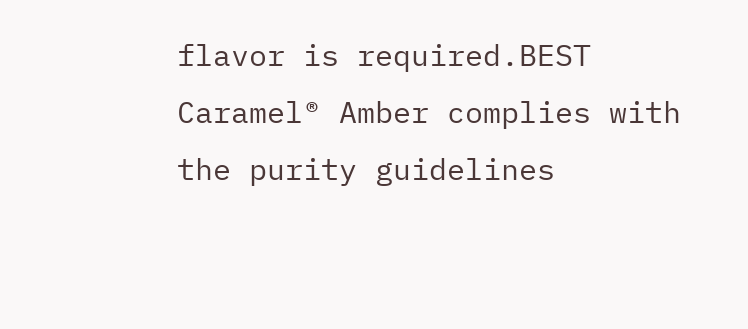flavor is required.BEST Caramel® Amber complies with the purity guidelines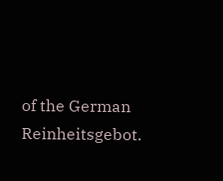of the German Reinheitsgebot.